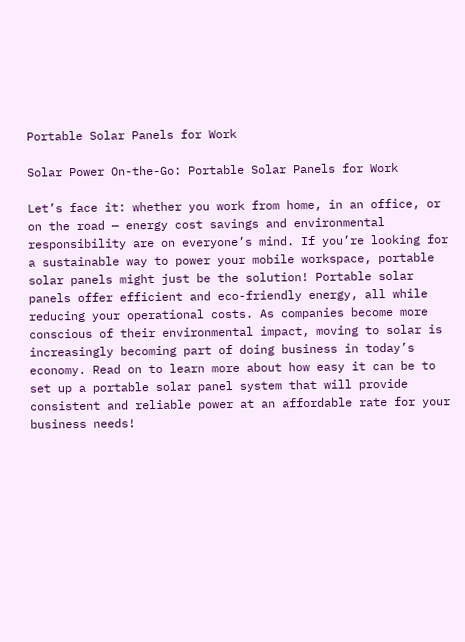Portable Solar Panels for Work

Solar Power On-the-Go: Portable Solar Panels for Work

Let’s face it: whether you work from home, in an office, or on the road — energy cost savings and environmental responsibility are on everyone’s mind. If you’re looking for a sustainable way to power your mobile workspace, portable solar panels might just be the solution! Portable solar panels offer efficient and eco-friendly energy, all while reducing your operational costs. As companies become more conscious of their environmental impact, moving to solar is increasingly becoming part of doing business in today’s economy. Read on to learn more about how easy it can be to set up a portable solar panel system that will provide consistent and reliable power at an affordable rate for your business needs!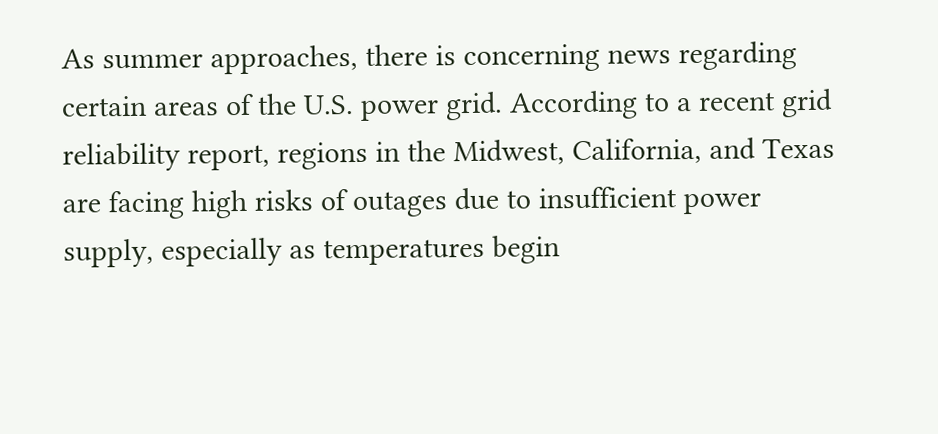As summer approaches, there is concerning news regarding certain areas of the U.S. power grid. According to a recent grid reliability report, regions in the Midwest, California, and Texas are facing high risks of outages due to insufficient power supply, especially as temperatures begin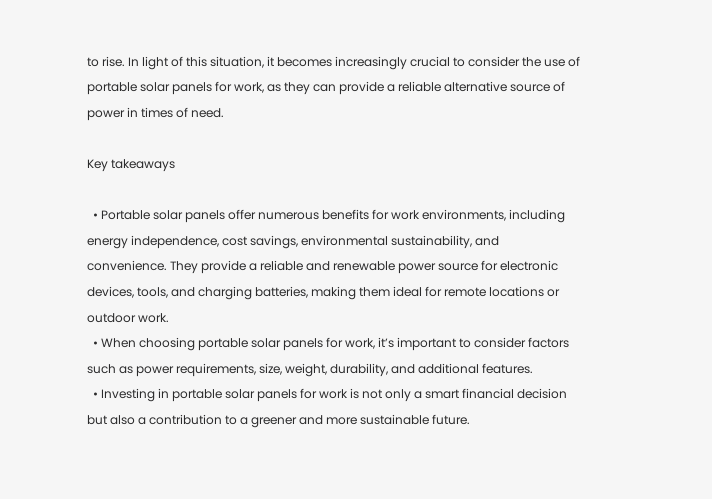to rise. In light of this situation, it becomes increasingly crucial to consider the use of portable solar panels for work, as they can provide a reliable alternative source of power in times of need.

Key takeaways

  • Portable solar panels offer numerous benefits for work environments, including energy independence, cost savings, environmental sustainability, and convenience. They provide a reliable and renewable power source for electronic devices, tools, and charging batteries, making them ideal for remote locations or outdoor work.
  • When choosing portable solar panels for work, it’s important to consider factors such as power requirements, size, weight, durability, and additional features.
  • Investing in portable solar panels for work is not only a smart financial decision but also a contribution to a greener and more sustainable future.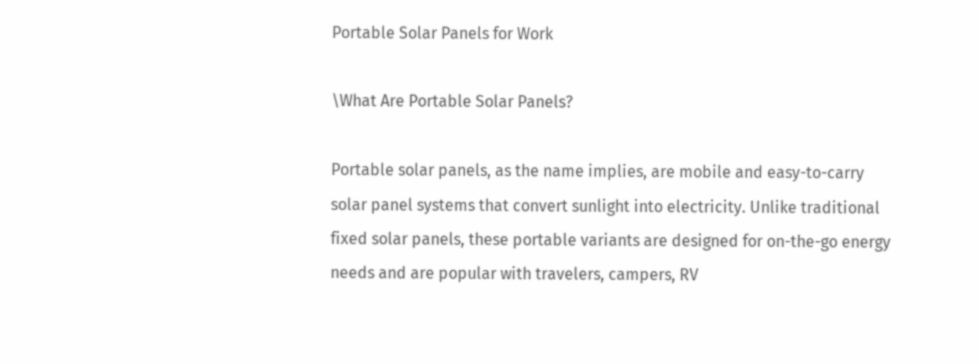Portable Solar Panels for Work

\What Are Portable Solar Panels?

Portable solar panels, as the name implies, are mobile and easy-to-carry solar panel systems that convert sunlight into electricity. Unlike traditional fixed solar panels, these portable variants are designed for on-the-go energy needs and are popular with travelers, campers, RV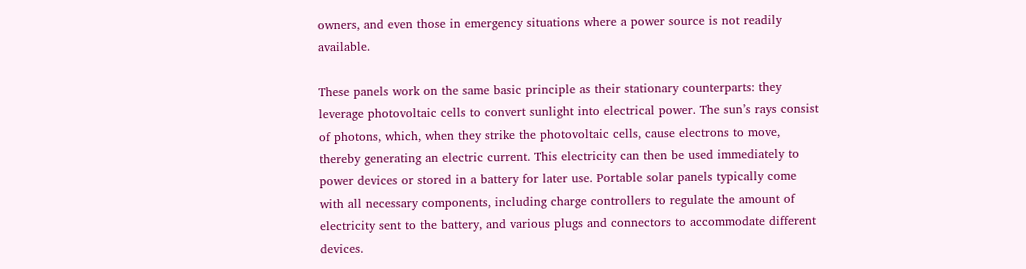owners, and even those in emergency situations where a power source is not readily available.

These panels work on the same basic principle as their stationary counterparts: they leverage photovoltaic cells to convert sunlight into electrical power. The sun’s rays consist of photons, which, when they strike the photovoltaic cells, cause electrons to move, thereby generating an electric current. This electricity can then be used immediately to power devices or stored in a battery for later use. Portable solar panels typically come with all necessary components, including charge controllers to regulate the amount of electricity sent to the battery, and various plugs and connectors to accommodate different devices.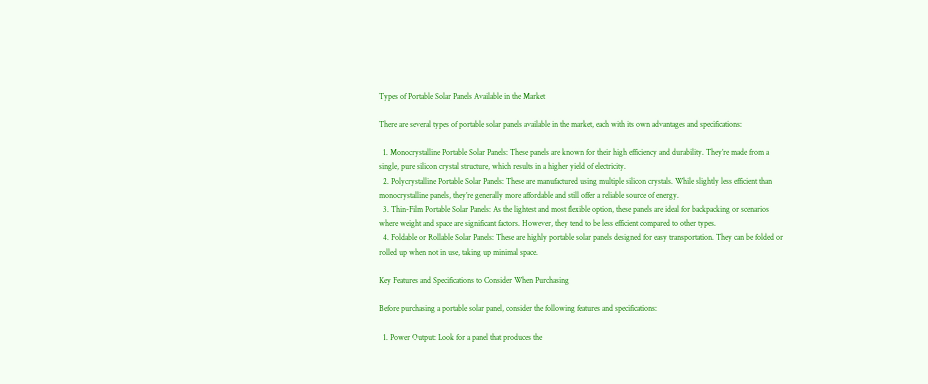Types of Portable Solar Panels Available in the Market

There are several types of portable solar panels available in the market, each with its own advantages and specifications:

  1. Monocrystalline Portable Solar Panels: These panels are known for their high efficiency and durability. They’re made from a single, pure silicon crystal structure, which results in a higher yield of electricity.
  2. Polycrystalline Portable Solar Panels: These are manufactured using multiple silicon crystals. While slightly less efficient than monocrystalline panels, they’re generally more affordable and still offer a reliable source of energy.
  3. Thin-Film Portable Solar Panels: As the lightest and most flexible option, these panels are ideal for backpacking or scenarios where weight and space are significant factors. However, they tend to be less efficient compared to other types.
  4. Foldable or Rollable Solar Panels: These are highly portable solar panels designed for easy transportation. They can be folded or rolled up when not in use, taking up minimal space.

Key Features and Specifications to Consider When Purchasing

Before purchasing a portable solar panel, consider the following features and specifications:

  1. Power Output: Look for a panel that produces the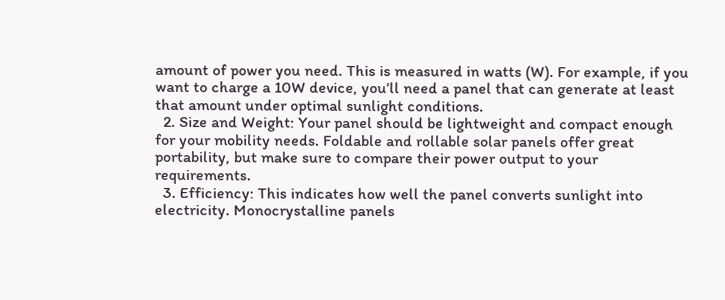amount of power you need. This is measured in watts (W). For example, if you want to charge a 10W device, you’ll need a panel that can generate at least that amount under optimal sunlight conditions.
  2. Size and Weight: Your panel should be lightweight and compact enough for your mobility needs. Foldable and rollable solar panels offer great portability, but make sure to compare their power output to your requirements.
  3. Efficiency: This indicates how well the panel converts sunlight into electricity. Monocrystalline panels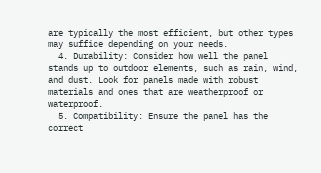are typically the most efficient, but other types may suffice depending on your needs.
  4. Durability: Consider how well the panel stands up to outdoor elements, such as rain, wind, and dust. Look for panels made with robust materials and ones that are weatherproof or waterproof.
  5. Compatibility: Ensure the panel has the correct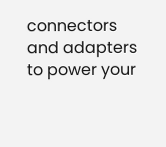connectors and adapters to power your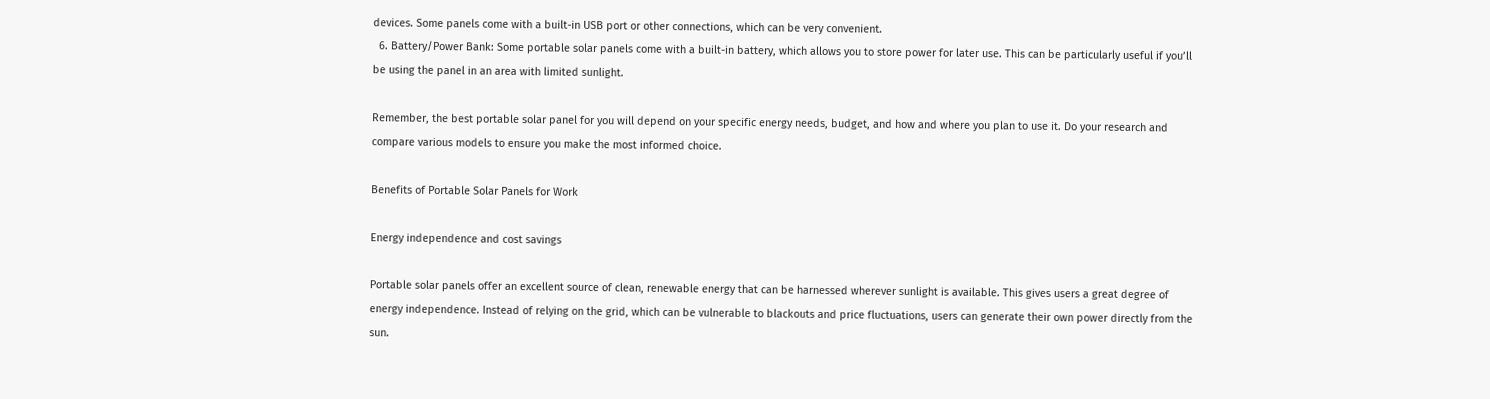devices. Some panels come with a built-in USB port or other connections, which can be very convenient.
  6. Battery/Power Bank: Some portable solar panels come with a built-in battery, which allows you to store power for later use. This can be particularly useful if you’ll be using the panel in an area with limited sunlight.

Remember, the best portable solar panel for you will depend on your specific energy needs, budget, and how and where you plan to use it. Do your research and compare various models to ensure you make the most informed choice.

Benefits of Portable Solar Panels for Work

Energy independence and cost savings

Portable solar panels offer an excellent source of clean, renewable energy that can be harnessed wherever sunlight is available. This gives users a great degree of energy independence. Instead of relying on the grid, which can be vulnerable to blackouts and price fluctuations, users can generate their own power directly from the sun.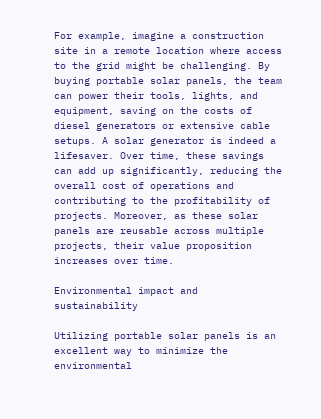For example, imagine a construction site in a remote location where access to the grid might be challenging. By buying portable solar panels, the team can power their tools, lights, and equipment, saving on the costs of diesel generators or extensive cable setups. A solar generator is indeed a lifesaver. Over time, these savings can add up significantly, reducing the overall cost of operations and contributing to the profitability of projects. Moreover, as these solar panels are reusable across multiple projects, their value proposition increases over time.

Environmental impact and sustainability

Utilizing portable solar panels is an excellent way to minimize the environmental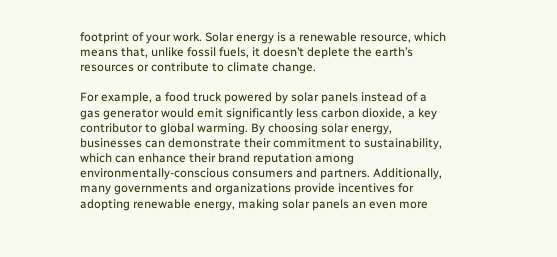footprint of your work. Solar energy is a renewable resource, which means that, unlike fossil fuels, it doesn’t deplete the earth’s resources or contribute to climate change.

For example, a food truck powered by solar panels instead of a gas generator would emit significantly less carbon dioxide, a key contributor to global warming. By choosing solar energy, businesses can demonstrate their commitment to sustainability, which can enhance their brand reputation among environmentally-conscious consumers and partners. Additionally, many governments and organizations provide incentives for adopting renewable energy, making solar panels an even more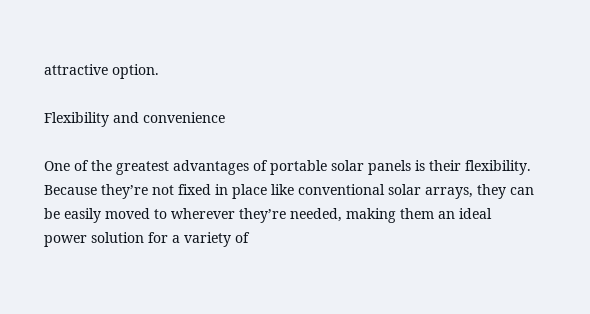attractive option.

Flexibility and convenience

One of the greatest advantages of portable solar panels is their flexibility. Because they’re not fixed in place like conventional solar arrays, they can be easily moved to wherever they’re needed, making them an ideal power solution for a variety of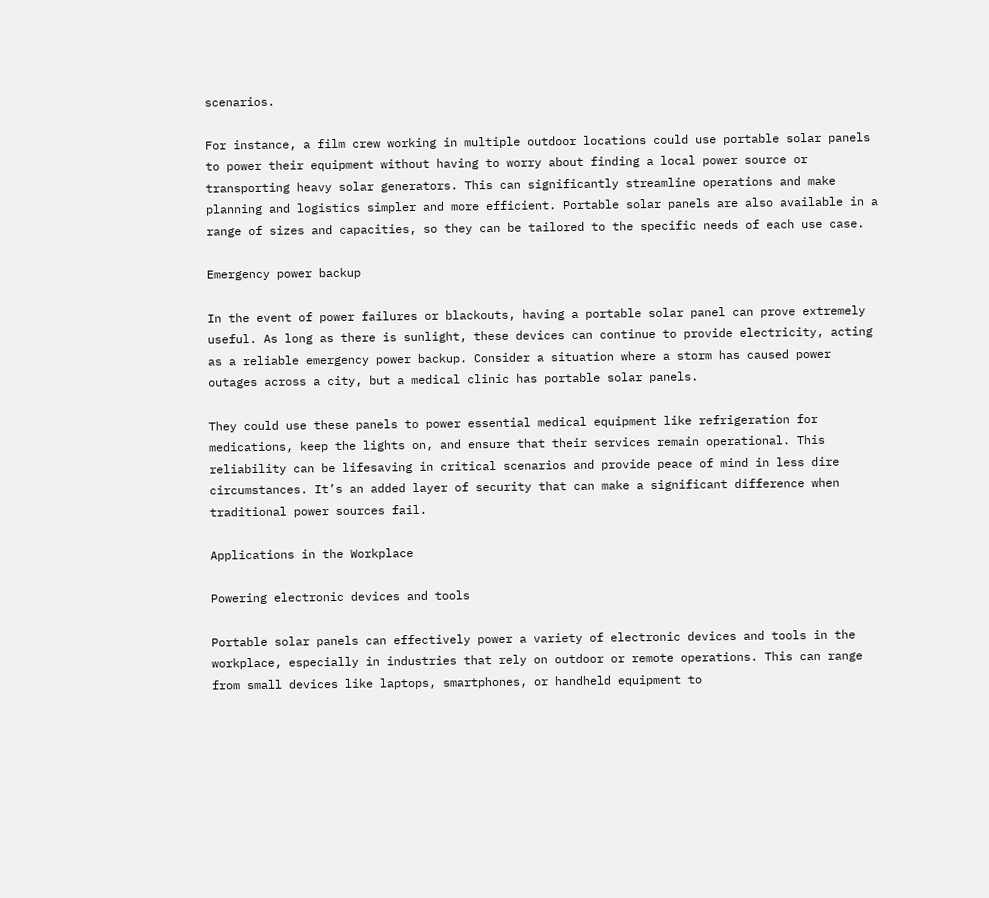scenarios.

For instance, a film crew working in multiple outdoor locations could use portable solar panels to power their equipment without having to worry about finding a local power source or transporting heavy solar generators. This can significantly streamline operations and make planning and logistics simpler and more efficient. Portable solar panels are also available in a range of sizes and capacities, so they can be tailored to the specific needs of each use case.

Emergency power backup

In the event of power failures or blackouts, having a portable solar panel can prove extremely useful. As long as there is sunlight, these devices can continue to provide electricity, acting as a reliable emergency power backup. Consider a situation where a storm has caused power outages across a city, but a medical clinic has portable solar panels.

They could use these panels to power essential medical equipment like refrigeration for medications, keep the lights on, and ensure that their services remain operational. This reliability can be lifesaving in critical scenarios and provide peace of mind in less dire circumstances. It’s an added layer of security that can make a significant difference when traditional power sources fail.

Applications in the Workplace

Powering electronic devices and tools

Portable solar panels can effectively power a variety of electronic devices and tools in the workplace, especially in industries that rely on outdoor or remote operations. This can range from small devices like laptops, smartphones, or handheld equipment to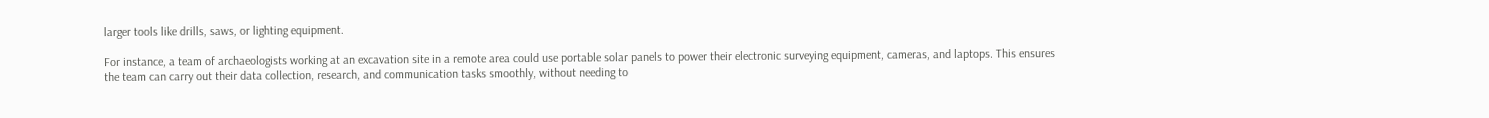larger tools like drills, saws, or lighting equipment.

For instance, a team of archaeologists working at an excavation site in a remote area could use portable solar panels to power their electronic surveying equipment, cameras, and laptops. This ensures the team can carry out their data collection, research, and communication tasks smoothly, without needing to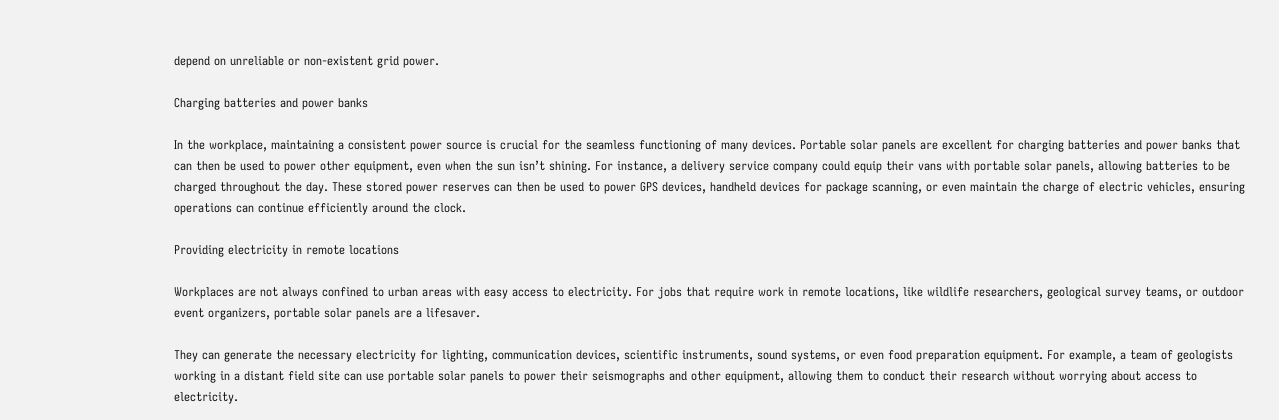depend on unreliable or non-existent grid power.

Charging batteries and power banks

In the workplace, maintaining a consistent power source is crucial for the seamless functioning of many devices. Portable solar panels are excellent for charging batteries and power banks that can then be used to power other equipment, even when the sun isn’t shining. For instance, a delivery service company could equip their vans with portable solar panels, allowing batteries to be charged throughout the day. These stored power reserves can then be used to power GPS devices, handheld devices for package scanning, or even maintain the charge of electric vehicles, ensuring operations can continue efficiently around the clock.

Providing electricity in remote locations

Workplaces are not always confined to urban areas with easy access to electricity. For jobs that require work in remote locations, like wildlife researchers, geological survey teams, or outdoor event organizers, portable solar panels are a lifesaver.

They can generate the necessary electricity for lighting, communication devices, scientific instruments, sound systems, or even food preparation equipment. For example, a team of geologists working in a distant field site can use portable solar panels to power their seismographs and other equipment, allowing them to conduct their research without worrying about access to electricity.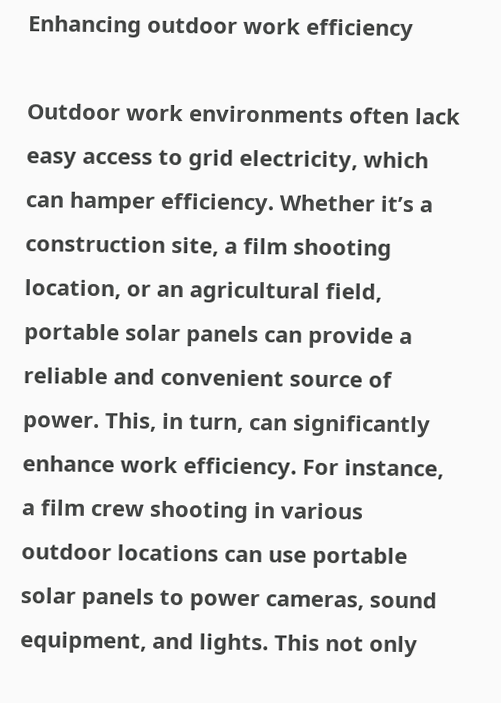Enhancing outdoor work efficiency

Outdoor work environments often lack easy access to grid electricity, which can hamper efficiency. Whether it’s a construction site, a film shooting location, or an agricultural field, portable solar panels can provide a reliable and convenient source of power. This, in turn, can significantly enhance work efficiency. For instance, a film crew shooting in various outdoor locations can use portable solar panels to power cameras, sound equipment, and lights. This not only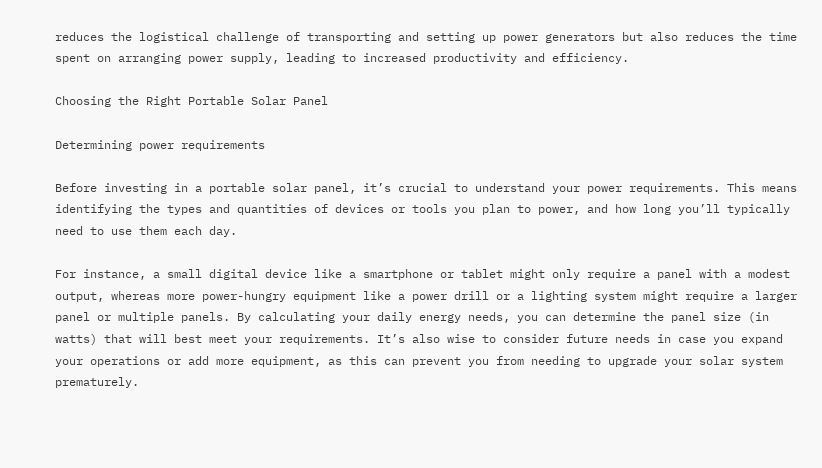reduces the logistical challenge of transporting and setting up power generators but also reduces the time spent on arranging power supply, leading to increased productivity and efficiency.

Choosing the Right Portable Solar Panel

Determining power requirements

Before investing in a portable solar panel, it’s crucial to understand your power requirements. This means identifying the types and quantities of devices or tools you plan to power, and how long you’ll typically need to use them each day.

For instance, a small digital device like a smartphone or tablet might only require a panel with a modest output, whereas more power-hungry equipment like a power drill or a lighting system might require a larger panel or multiple panels. By calculating your daily energy needs, you can determine the panel size (in watts) that will best meet your requirements. It’s also wise to consider future needs in case you expand your operations or add more equipment, as this can prevent you from needing to upgrade your solar system prematurely.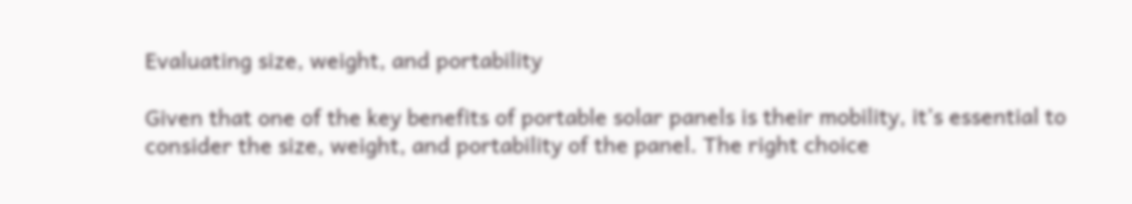Evaluating size, weight, and portability

Given that one of the key benefits of portable solar panels is their mobility, it’s essential to consider the size, weight, and portability of the panel. The right choice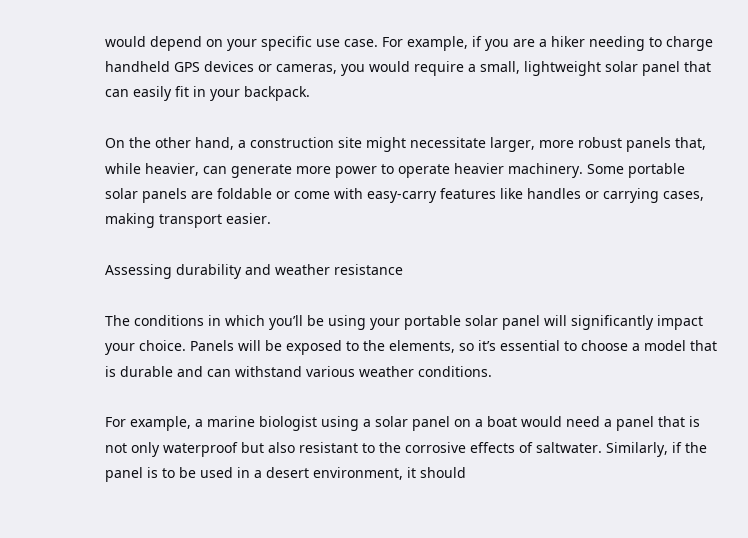would depend on your specific use case. For example, if you are a hiker needing to charge handheld GPS devices or cameras, you would require a small, lightweight solar panel that can easily fit in your backpack.

On the other hand, a construction site might necessitate larger, more robust panels that, while heavier, can generate more power to operate heavier machinery. Some portable solar panels are foldable or come with easy-carry features like handles or carrying cases, making transport easier.

Assessing durability and weather resistance

The conditions in which you’ll be using your portable solar panel will significantly impact your choice. Panels will be exposed to the elements, so it’s essential to choose a model that is durable and can withstand various weather conditions.

For example, a marine biologist using a solar panel on a boat would need a panel that is not only waterproof but also resistant to the corrosive effects of saltwater. Similarly, if the panel is to be used in a desert environment, it should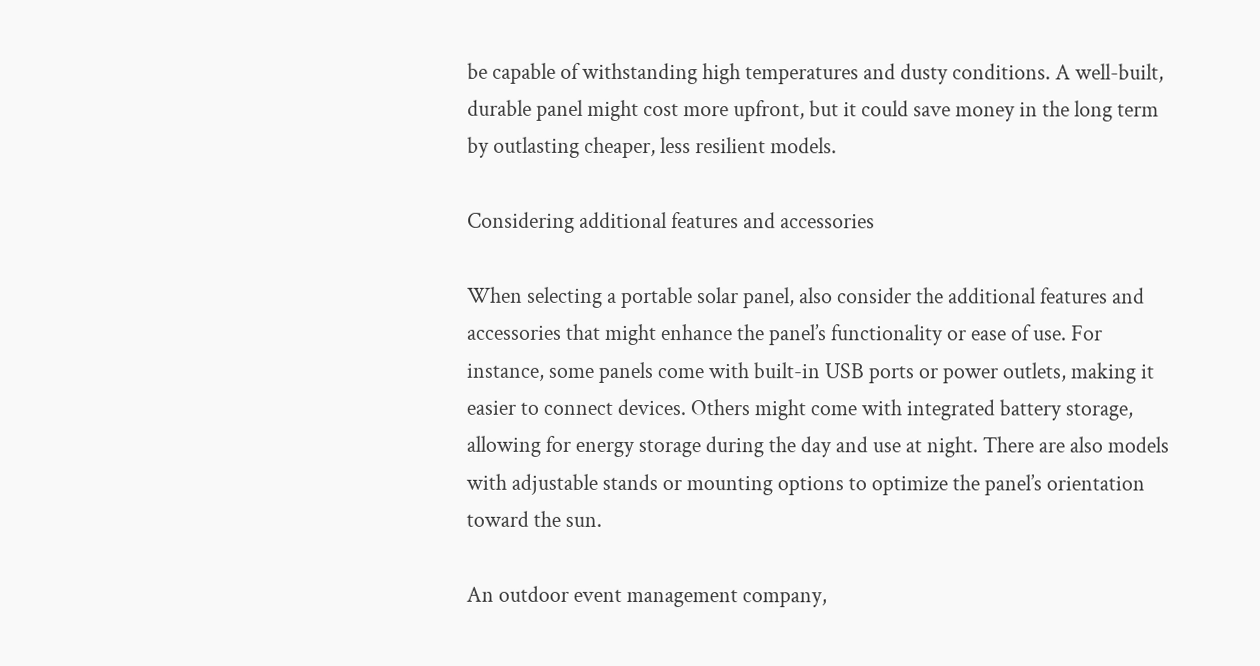be capable of withstanding high temperatures and dusty conditions. A well-built, durable panel might cost more upfront, but it could save money in the long term by outlasting cheaper, less resilient models.

Considering additional features and accessories

When selecting a portable solar panel, also consider the additional features and accessories that might enhance the panel’s functionality or ease of use. For instance, some panels come with built-in USB ports or power outlets, making it easier to connect devices. Others might come with integrated battery storage, allowing for energy storage during the day and use at night. There are also models with adjustable stands or mounting options to optimize the panel’s orientation toward the sun.

An outdoor event management company,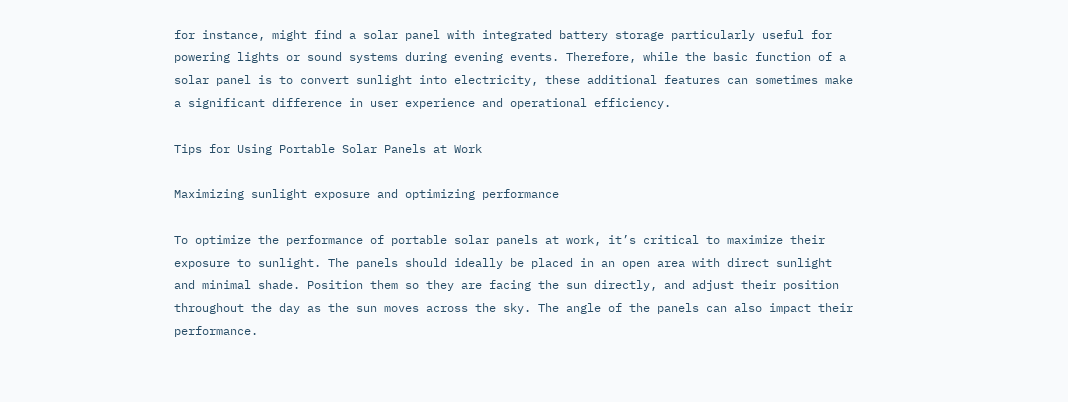for instance, might find a solar panel with integrated battery storage particularly useful for powering lights or sound systems during evening events. Therefore, while the basic function of a solar panel is to convert sunlight into electricity, these additional features can sometimes make a significant difference in user experience and operational efficiency.

Tips for Using Portable Solar Panels at Work

Maximizing sunlight exposure and optimizing performance

To optimize the performance of portable solar panels at work, it’s critical to maximize their exposure to sunlight. The panels should ideally be placed in an open area with direct sunlight and minimal shade. Position them so they are facing the sun directly, and adjust their position throughout the day as the sun moves across the sky. The angle of the panels can also impact their performance.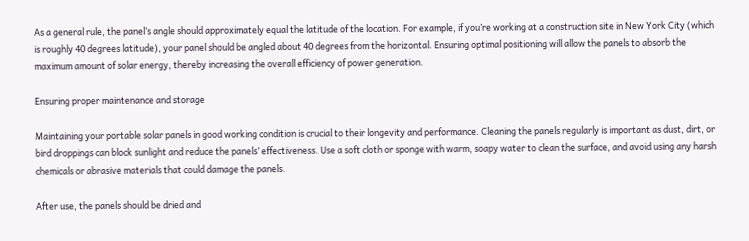As a general rule, the panel’s angle should approximately equal the latitude of the location. For example, if you’re working at a construction site in New York City (which is roughly 40 degrees latitude), your panel should be angled about 40 degrees from the horizontal. Ensuring optimal positioning will allow the panels to absorb the maximum amount of solar energy, thereby increasing the overall efficiency of power generation.

Ensuring proper maintenance and storage

Maintaining your portable solar panels in good working condition is crucial to their longevity and performance. Cleaning the panels regularly is important as dust, dirt, or bird droppings can block sunlight and reduce the panels’ effectiveness. Use a soft cloth or sponge with warm, soapy water to clean the surface, and avoid using any harsh chemicals or abrasive materials that could damage the panels.

After use, the panels should be dried and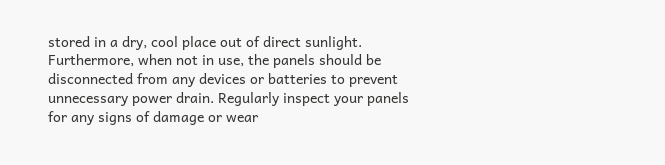stored in a dry, cool place out of direct sunlight. Furthermore, when not in use, the panels should be disconnected from any devices or batteries to prevent unnecessary power drain. Regularly inspect your panels for any signs of damage or wear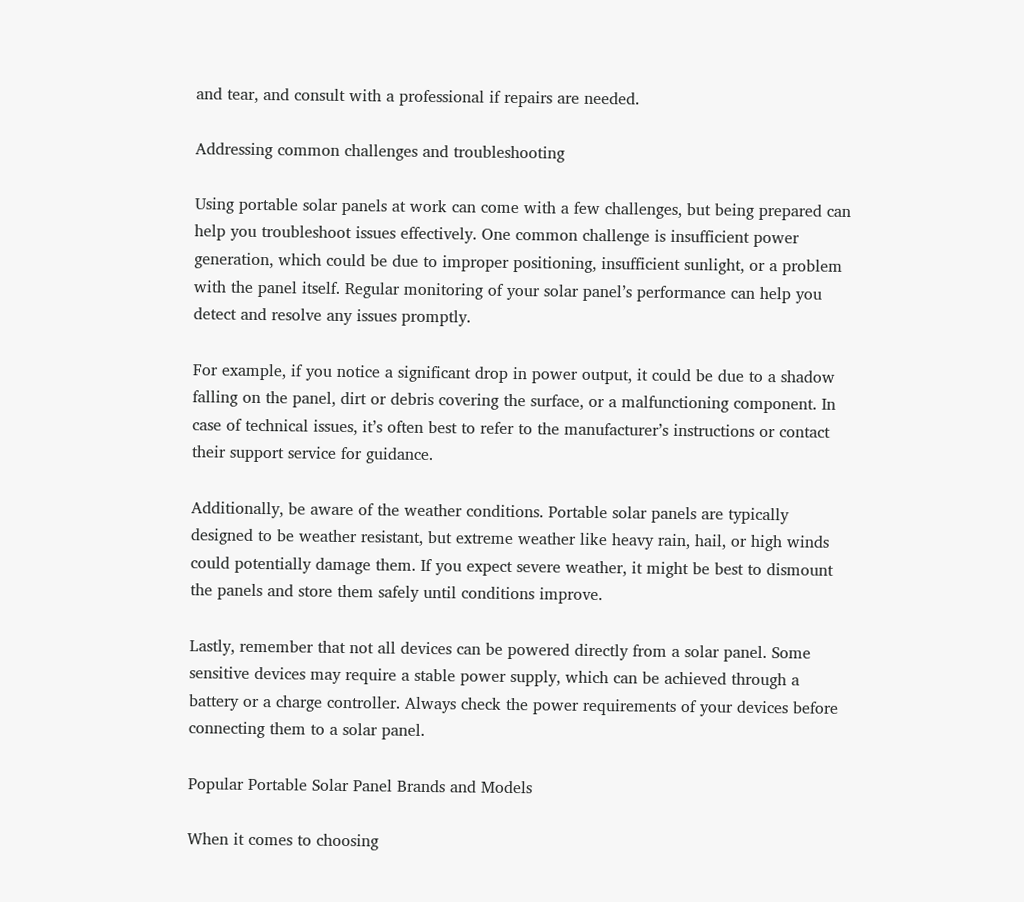and tear, and consult with a professional if repairs are needed.

Addressing common challenges and troubleshooting

Using portable solar panels at work can come with a few challenges, but being prepared can help you troubleshoot issues effectively. One common challenge is insufficient power generation, which could be due to improper positioning, insufficient sunlight, or a problem with the panel itself. Regular monitoring of your solar panel’s performance can help you detect and resolve any issues promptly.

For example, if you notice a significant drop in power output, it could be due to a shadow falling on the panel, dirt or debris covering the surface, or a malfunctioning component. In case of technical issues, it’s often best to refer to the manufacturer’s instructions or contact their support service for guidance.

Additionally, be aware of the weather conditions. Portable solar panels are typically designed to be weather resistant, but extreme weather like heavy rain, hail, or high winds could potentially damage them. If you expect severe weather, it might be best to dismount the panels and store them safely until conditions improve.

Lastly, remember that not all devices can be powered directly from a solar panel. Some sensitive devices may require a stable power supply, which can be achieved through a battery or a charge controller. Always check the power requirements of your devices before connecting them to a solar panel.

Popular Portable Solar Panel Brands and Models

When it comes to choosing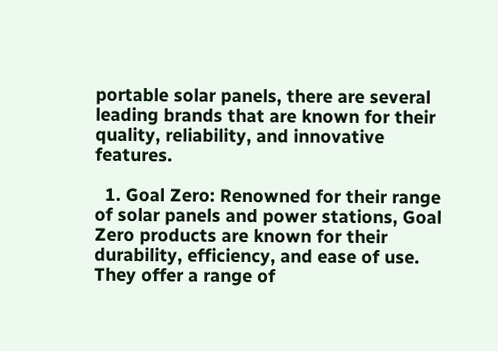portable solar panels, there are several leading brands that are known for their quality, reliability, and innovative features.

  1. Goal Zero: Renowned for their range of solar panels and power stations, Goal Zero products are known for their durability, efficiency, and ease of use. They offer a range of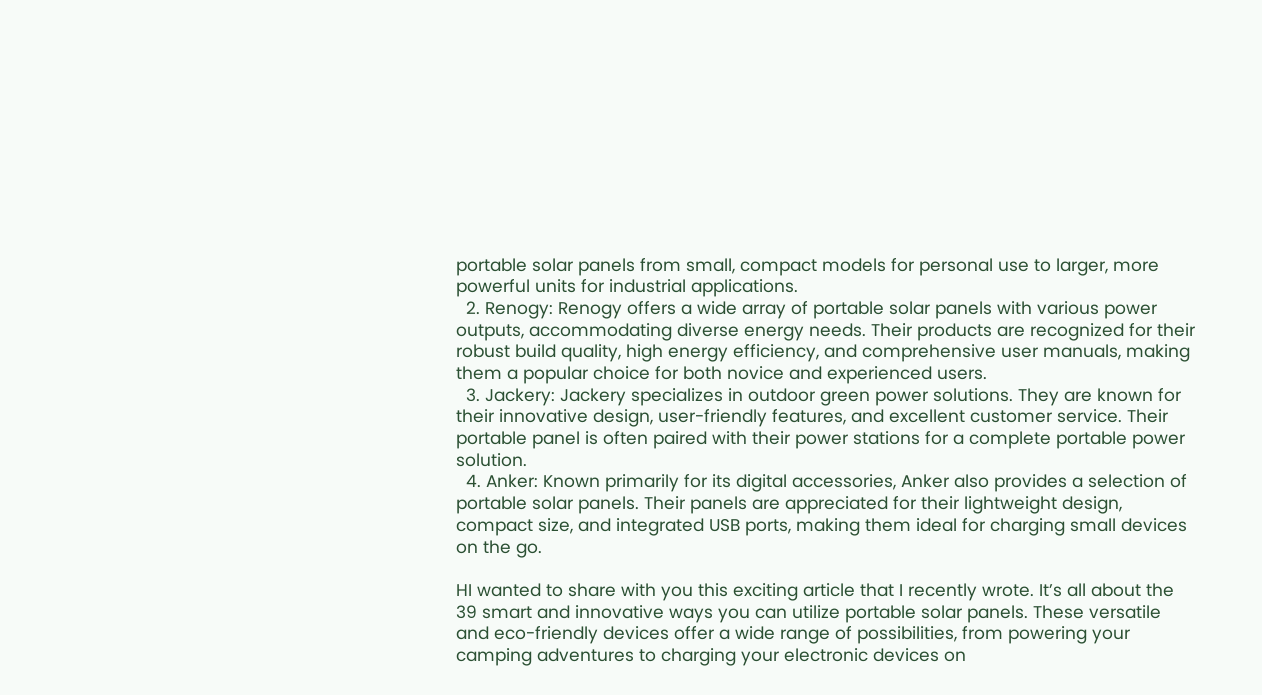portable solar panels from small, compact models for personal use to larger, more powerful units for industrial applications.
  2. Renogy: Renogy offers a wide array of portable solar panels with various power outputs, accommodating diverse energy needs. Their products are recognized for their robust build quality, high energy efficiency, and comprehensive user manuals, making them a popular choice for both novice and experienced users.
  3. Jackery: Jackery specializes in outdoor green power solutions. They are known for their innovative design, user-friendly features, and excellent customer service. Their portable panel is often paired with their power stations for a complete portable power solution.
  4. Anker: Known primarily for its digital accessories, Anker also provides a selection of portable solar panels. Their panels are appreciated for their lightweight design, compact size, and integrated USB ports, making them ideal for charging small devices on the go.

HI wanted to share with you this exciting article that I recently wrote. It’s all about the 39 smart and innovative ways you can utilize portable solar panels. These versatile and eco-friendly devices offer a wide range of possibilities, from powering your camping adventures to charging your electronic devices on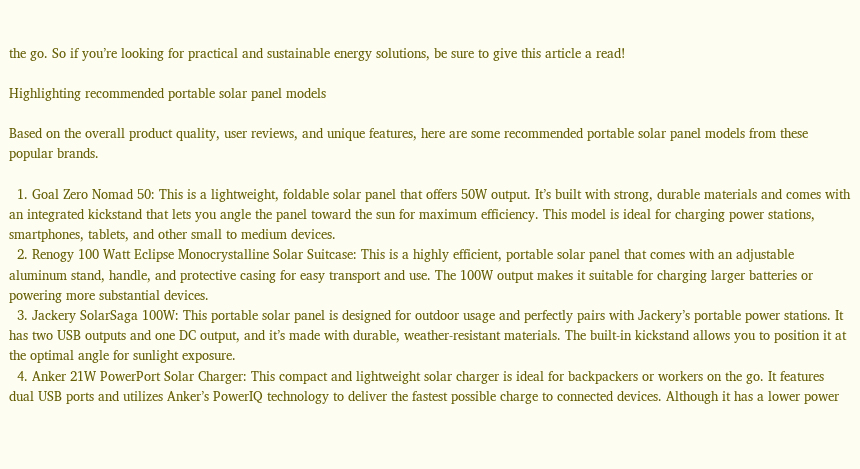the go. So if you’re looking for practical and sustainable energy solutions, be sure to give this article a read!

Highlighting recommended portable solar panel models

Based on the overall product quality, user reviews, and unique features, here are some recommended portable solar panel models from these popular brands.

  1. Goal Zero Nomad 50: This is a lightweight, foldable solar panel that offers 50W output. It’s built with strong, durable materials and comes with an integrated kickstand that lets you angle the panel toward the sun for maximum efficiency. This model is ideal for charging power stations, smartphones, tablets, and other small to medium devices.
  2. Renogy 100 Watt Eclipse Monocrystalline Solar Suitcase: This is a highly efficient, portable solar panel that comes with an adjustable aluminum stand, handle, and protective casing for easy transport and use. The 100W output makes it suitable for charging larger batteries or powering more substantial devices.
  3. Jackery SolarSaga 100W: This portable solar panel is designed for outdoor usage and perfectly pairs with Jackery’s portable power stations. It has two USB outputs and one DC output, and it’s made with durable, weather-resistant materials. The built-in kickstand allows you to position it at the optimal angle for sunlight exposure.
  4. Anker 21W PowerPort Solar Charger: This compact and lightweight solar charger is ideal for backpackers or workers on the go. It features dual USB ports and utilizes Anker’s PowerIQ technology to deliver the fastest possible charge to connected devices. Although it has a lower power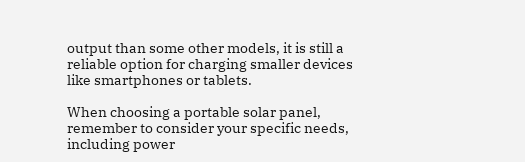output than some other models, it is still a reliable option for charging smaller devices like smartphones or tablets.

When choosing a portable solar panel, remember to consider your specific needs, including power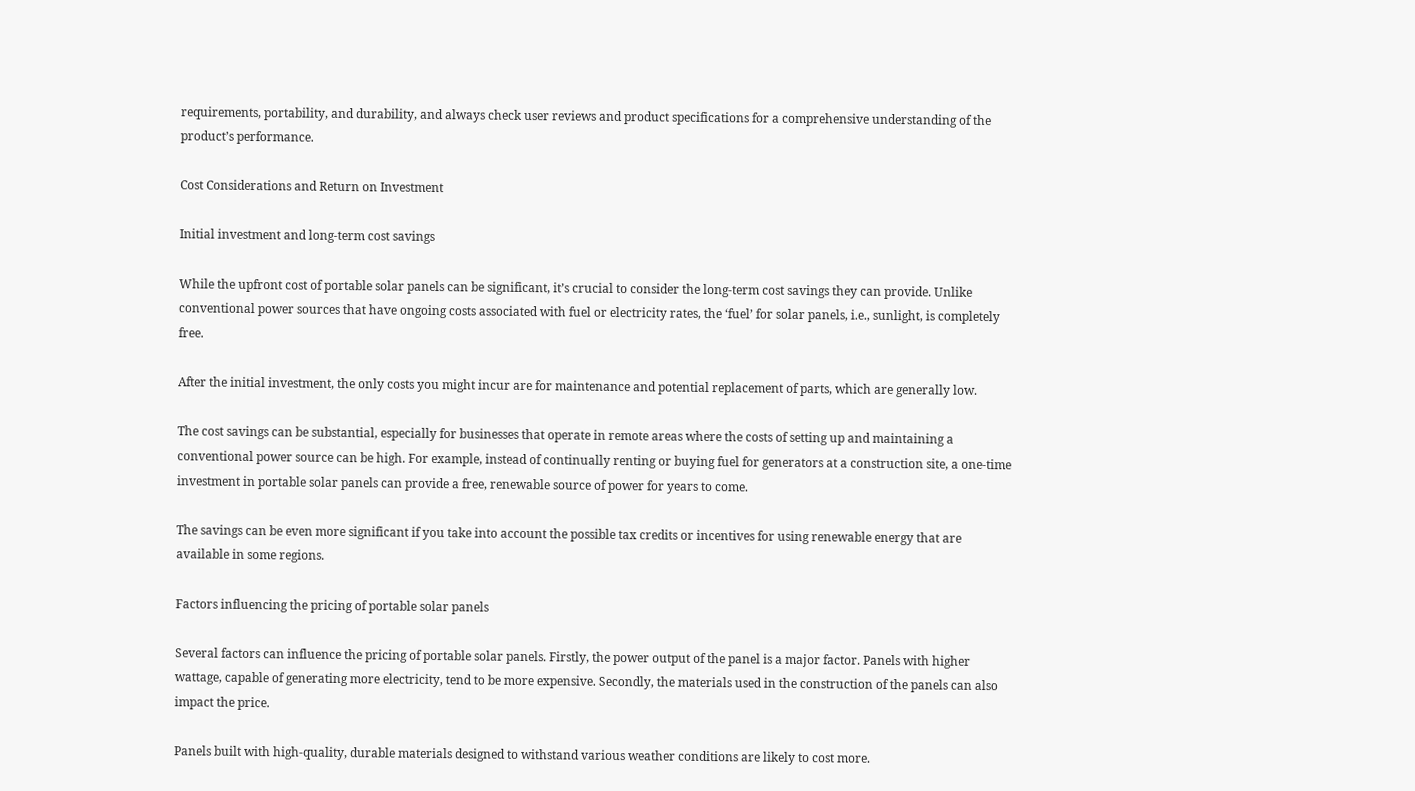requirements, portability, and durability, and always check user reviews and product specifications for a comprehensive understanding of the product’s performance.

Cost Considerations and Return on Investment

Initial investment and long-term cost savings

While the upfront cost of portable solar panels can be significant, it’s crucial to consider the long-term cost savings they can provide. Unlike conventional power sources that have ongoing costs associated with fuel or electricity rates, the ‘fuel’ for solar panels, i.e., sunlight, is completely free.

After the initial investment, the only costs you might incur are for maintenance and potential replacement of parts, which are generally low.

The cost savings can be substantial, especially for businesses that operate in remote areas where the costs of setting up and maintaining a conventional power source can be high. For example, instead of continually renting or buying fuel for generators at a construction site, a one-time investment in portable solar panels can provide a free, renewable source of power for years to come.

The savings can be even more significant if you take into account the possible tax credits or incentives for using renewable energy that are available in some regions.

Factors influencing the pricing of portable solar panels

Several factors can influence the pricing of portable solar panels. Firstly, the power output of the panel is a major factor. Panels with higher wattage, capable of generating more electricity, tend to be more expensive. Secondly, the materials used in the construction of the panels can also impact the price.

Panels built with high-quality, durable materials designed to withstand various weather conditions are likely to cost more.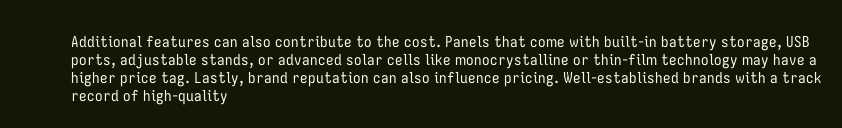Additional features can also contribute to the cost. Panels that come with built-in battery storage, USB ports, adjustable stands, or advanced solar cells like monocrystalline or thin-film technology may have a higher price tag. Lastly, brand reputation can also influence pricing. Well-established brands with a track record of high-quality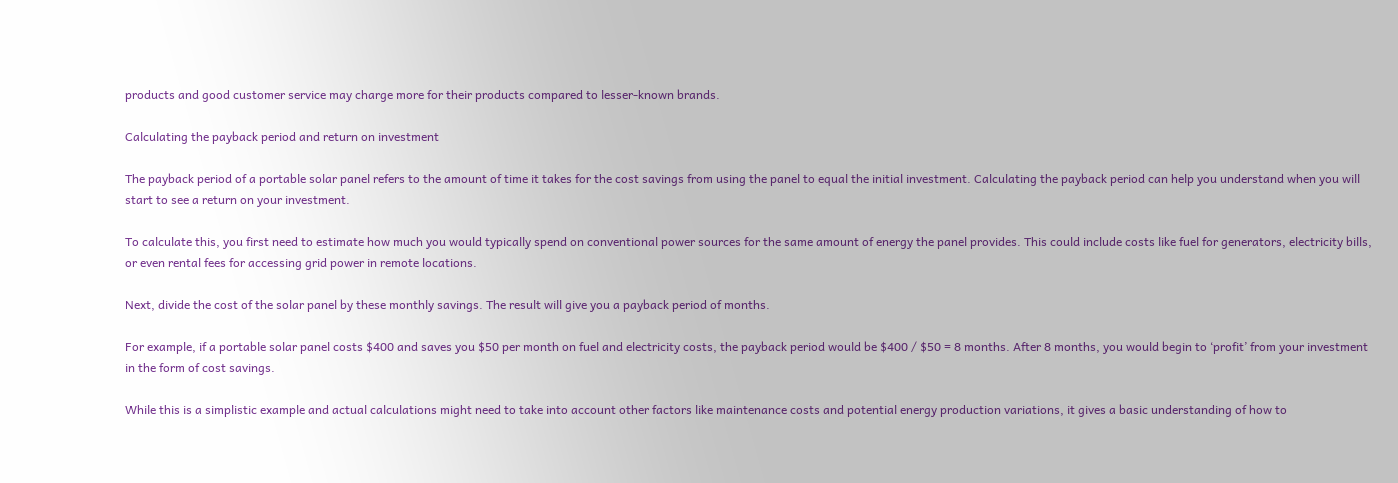products and good customer service may charge more for their products compared to lesser-known brands.

Calculating the payback period and return on investment

The payback period of a portable solar panel refers to the amount of time it takes for the cost savings from using the panel to equal the initial investment. Calculating the payback period can help you understand when you will start to see a return on your investment.

To calculate this, you first need to estimate how much you would typically spend on conventional power sources for the same amount of energy the panel provides. This could include costs like fuel for generators, electricity bills, or even rental fees for accessing grid power in remote locations.

Next, divide the cost of the solar panel by these monthly savings. The result will give you a payback period of months.

For example, if a portable solar panel costs $400 and saves you $50 per month on fuel and electricity costs, the payback period would be $400 / $50 = 8 months. After 8 months, you would begin to ‘profit’ from your investment in the form of cost savings.

While this is a simplistic example and actual calculations might need to take into account other factors like maintenance costs and potential energy production variations, it gives a basic understanding of how to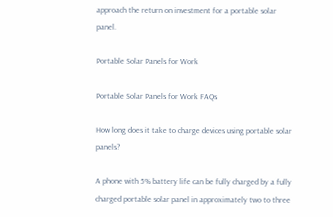approach the return on investment for a portable solar panel.

Portable Solar Panels for Work

Portable Solar Panels for Work FAQs

How long does it take to charge devices using portable solar panels?

A phone with 5% battery life can be fully charged by a fully charged portable solar panel in approximately two to three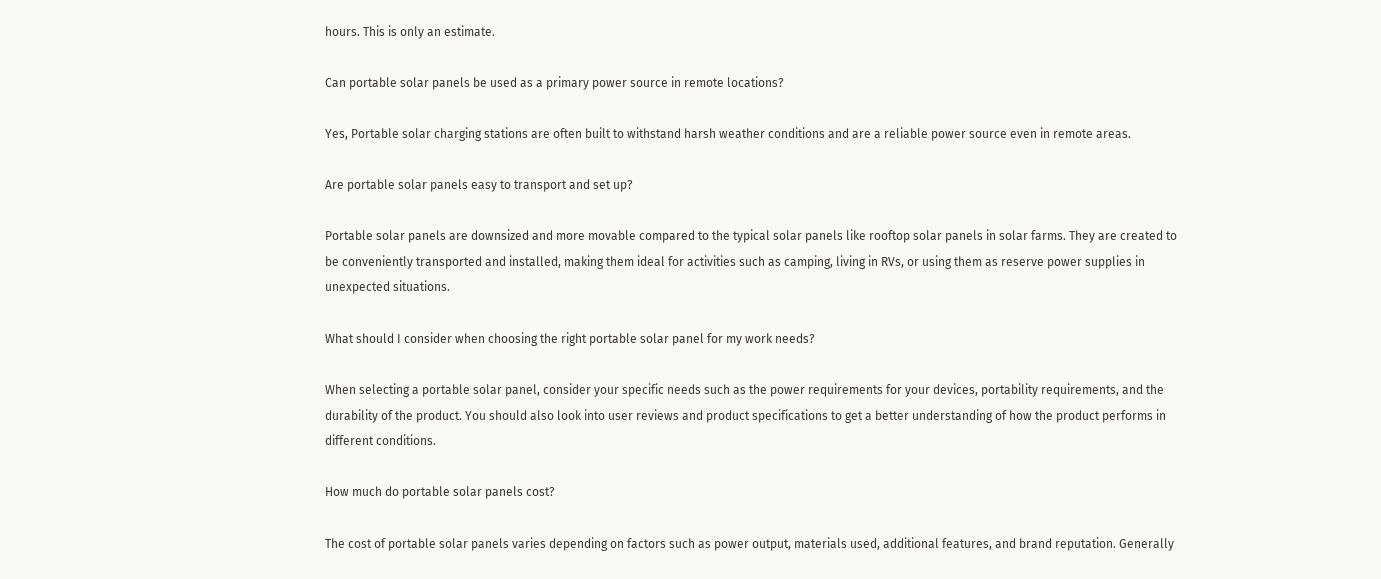hours. This is only an estimate.

Can portable solar panels be used as a primary power source in remote locations?

Yes, Portable solar charging stations are often built to withstand harsh weather conditions and are a reliable power source even in remote areas.

Are portable solar panels easy to transport and set up?

Portable solar panels are downsized and more movable compared to the typical solar panels like rooftop solar panels in solar farms. They are created to be conveniently transported and installed, making them ideal for activities such as camping, living in RVs, or using them as reserve power supplies in unexpected situations.

What should I consider when choosing the right portable solar panel for my work needs?

When selecting a portable solar panel, consider your specific needs such as the power requirements for your devices, portability requirements, and the durability of the product. You should also look into user reviews and product specifications to get a better understanding of how the product performs in different conditions.

How much do portable solar panels cost?

The cost of portable solar panels varies depending on factors such as power output, materials used, additional features, and brand reputation. Generally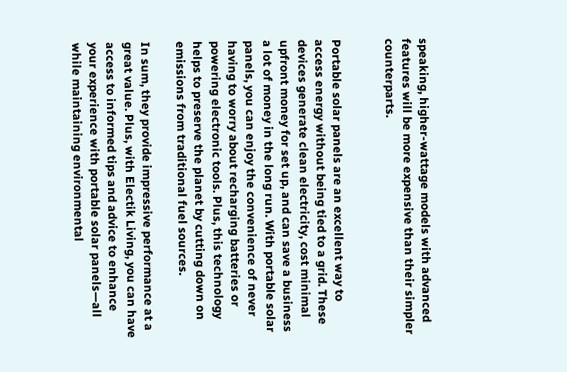speaking, higher-wattage models with advanced features will be more expensive than their simpler counterparts.


Portable solar panels are an excellent way to access energy without being tied to a grid. These devices generate clean electricity, cost minimal upfront money for set up, and can save a business a lot of money in the long run. With portable solar panels, you can enjoy the convenience of never having to worry about recharging batteries or powering electronic tools. Plus, this technology helps to preserve the planet by cutting down on emissions from traditional fuel sources.

In sum, they provide impressive performance at a great value. Plus, with Electik Living, you can have access to informed tips and advice to enhance your experience with portable solar panels—all while maintaining environmental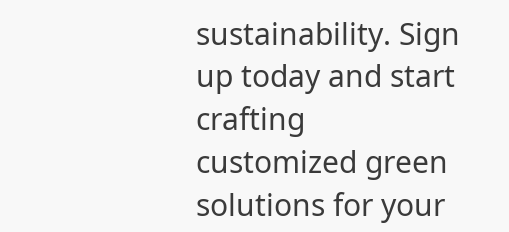sustainability. Sign up today and start crafting customized green solutions for your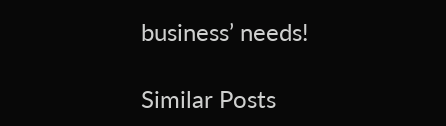business’ needs!

Similar Posts